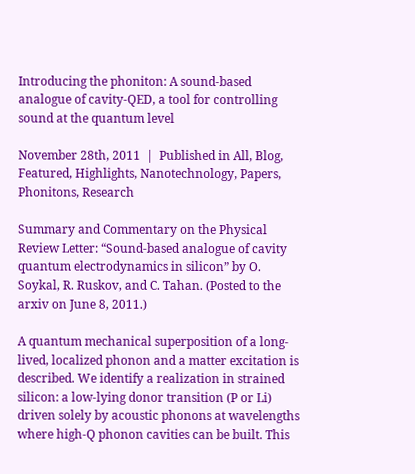Introducing the phoniton: A sound-based analogue of cavity-QED, a tool for controlling sound at the quantum level

November 28th, 2011  |  Published in All, Blog, Featured, Highlights, Nanotechnology, Papers, Phonitons, Research

Summary and Commentary on the Physical Review Letter: “Sound-based analogue of cavity quantum electrodynamics in silicon” by O. Soykal, R. Ruskov, and C. Tahan. (Posted to the arxiv on June 8, 2011.)

A quantum mechanical superposition of a long-lived, localized phonon and a matter excitation is described. We identify a realization in strained silicon: a low-lying donor transition (P or Li) driven solely by acoustic phonons at wavelengths where high-Q phonon cavities can be built. This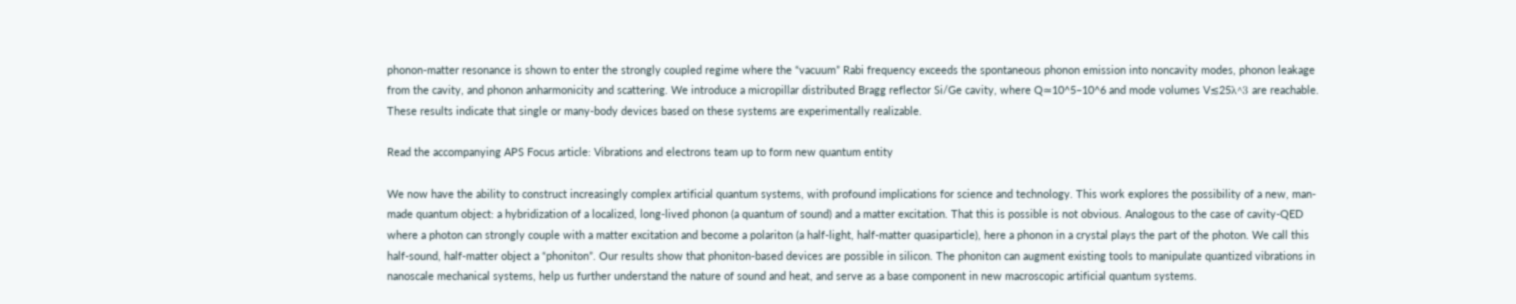phonon-matter resonance is shown to enter the strongly coupled regime where the “vacuum” Rabi frequency exceeds the spontaneous phonon emission into noncavity modes, phonon leakage from the cavity, and phonon anharmonicity and scattering. We introduce a micropillar distributed Bragg reflector Si/Ge cavity, where Q≃10^5–10^6 and mode volumes V≲25λ^3 are reachable. These results indicate that single or many-body devices based on these systems are experimentally realizable.

Read the accompanying APS Focus article: Vibrations and electrons team up to form new quantum entity

We now have the ability to construct increasingly complex artificial quantum systems, with profound implications for science and technology. This work explores the possibility of a new, man-made quantum object: a hybridization of a localized, long-lived phonon (a quantum of sound) and a matter excitation. That this is possible is not obvious. Analogous to the case of cavity-QED where a photon can strongly couple with a matter excitation and become a polariton (a half-light, half-matter quasiparticle), here a phonon in a crystal plays the part of the photon. We call this half-sound, half-matter object a “phoniton”. Our results show that phoniton-based devices are possible in silicon. The phoniton can augment existing tools to manipulate quantized vibrations in nanoscale mechanical systems, help us further understand the nature of sound and heat, and serve as a base component in new macroscopic artificial quantum systems.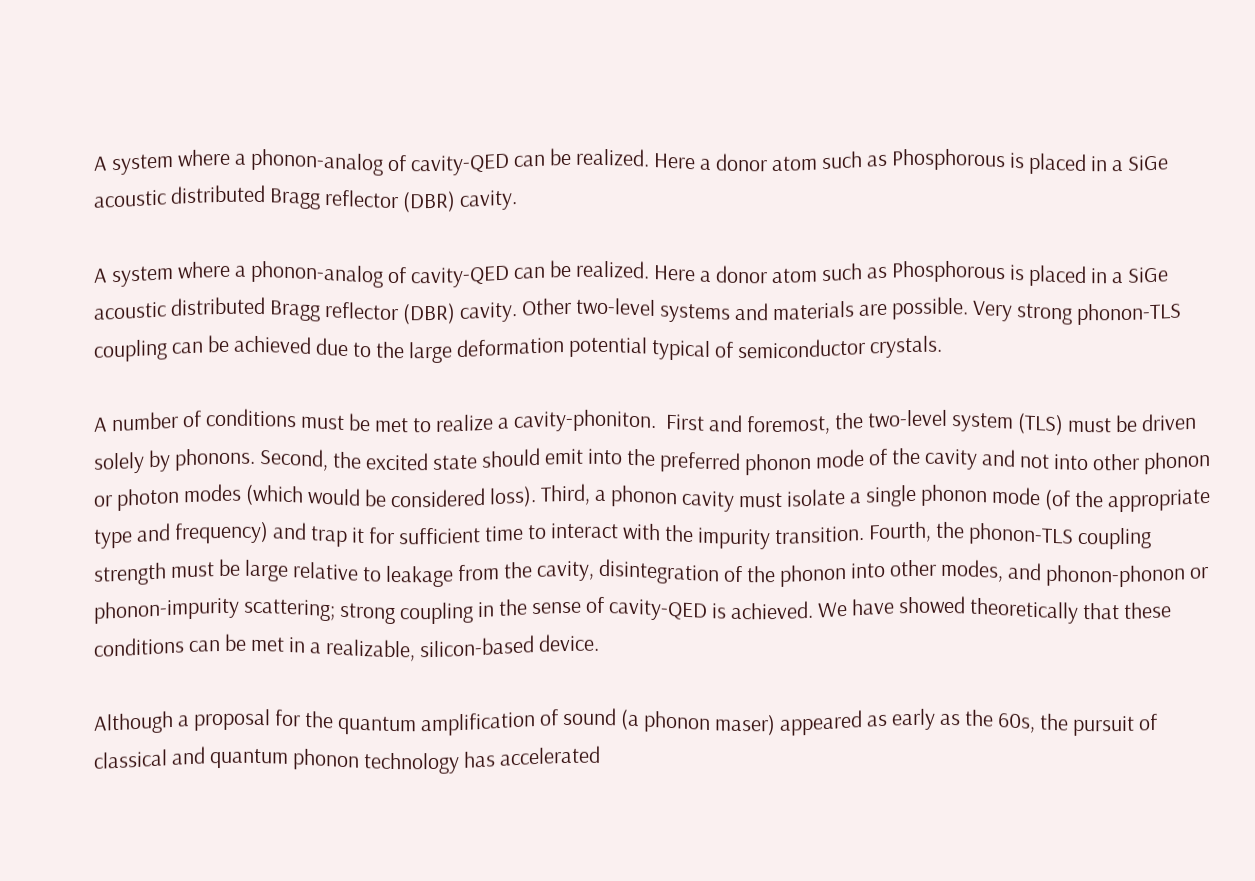A system where a phonon-analog of cavity-QED can be realized. Here a donor atom such as Phosphorous is placed in a SiGe acoustic distributed Bragg reflector (DBR) cavity.

A system where a phonon-analog of cavity-QED can be realized. Here a donor atom such as Phosphorous is placed in a SiGe acoustic distributed Bragg reflector (DBR) cavity. Other two-level systems and materials are possible. Very strong phonon-TLS coupling can be achieved due to the large deformation potential typical of semiconductor crystals.

A number of conditions must be met to realize a cavity-phoniton.  First and foremost, the two-level system (TLS) must be driven solely by phonons. Second, the excited state should emit into the preferred phonon mode of the cavity and not into other phonon or photon modes (which would be considered loss). Third, a phonon cavity must isolate a single phonon mode (of the appropriate type and frequency) and trap it for sufficient time to interact with the impurity transition. Fourth, the phonon-TLS coupling strength must be large relative to leakage from the cavity, disintegration of the phonon into other modes, and phonon-phonon or phonon-impurity scattering; strong coupling in the sense of cavity-QED is achieved. We have showed theoretically that these conditions can be met in a realizable, silicon-based device.

Although a proposal for the quantum amplification of sound (a phonon maser) appeared as early as the 60s, the pursuit of classical and quantum phonon technology has accelerated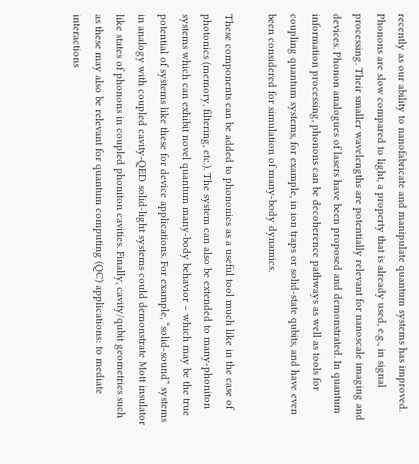recently as our ability to nanofabricate and manipulate quantum systems has improved. Phonons are slow compared to light, a property that is already used, e.g., in signal processing. Their smaller wavelengths are potentially relevant for nanoscale imaging and devices. Phonon analogues of lasers have been proposed and demonstrated. In quantum information processing, phonons can be decoherence pathways as well as tools for coupling quantum systems, for example, in ion traps or solid-state qubits, and have even been considered for simulation of many-body dynamics.

These components can be added to phononics as a useful tool much like in the case of photonics (memory, filtering, etc.). The system can also be extended to many-phoniton systems which can exhibit novel quantum many-body behavior – which may be the true potential of systems like these for device applications. For example, “solid-sound” systems in analogy with coupled cavity-QED solid-light systems could demonstrate Mott insulator like states of phonons in coupled phoniton cavities. Finally, cavity/qubit geometries such as these may also be relevant for quantum computing (QC) applications: to mediate interactions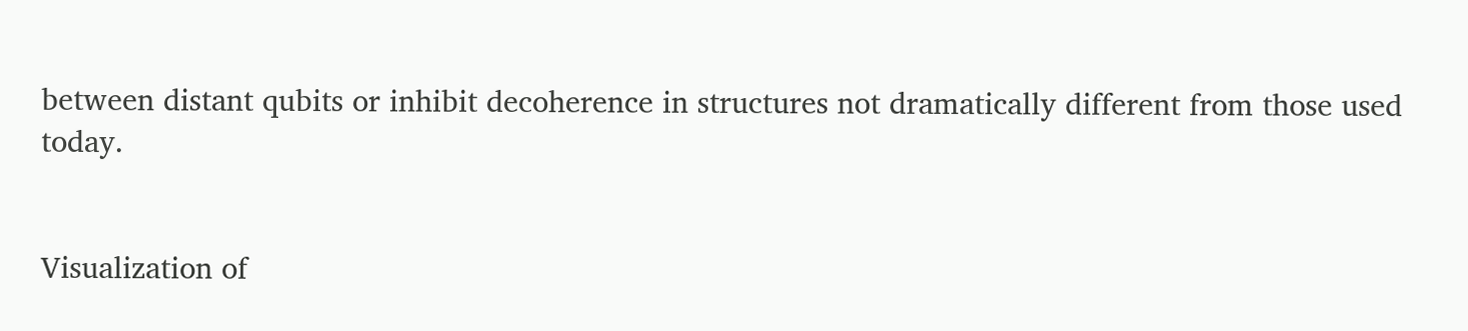between distant qubits or inhibit decoherence in structures not dramatically different from those used today.


Visualization of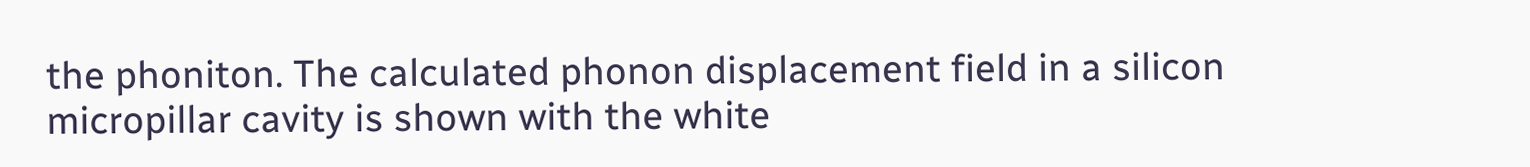the phoniton. The calculated phonon displacement field in a silicon micropillar cavity is shown with the white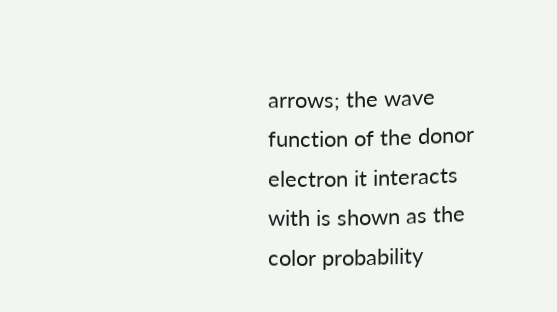arrows; the wave function of the donor electron it interacts with is shown as the color probability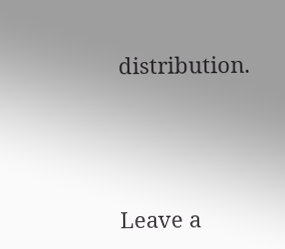distribution.




Leave a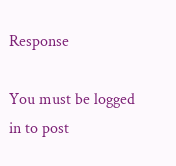Response

You must be logged in to post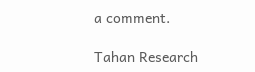a comment.

Tahan Research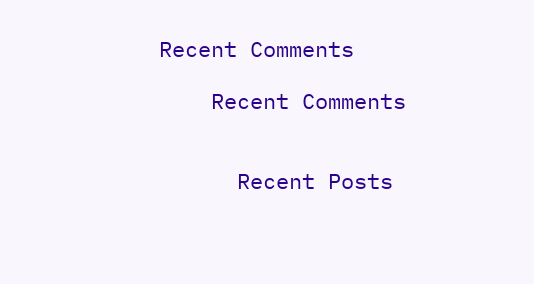Recent Comments

    Recent Comments


      Recent Posts